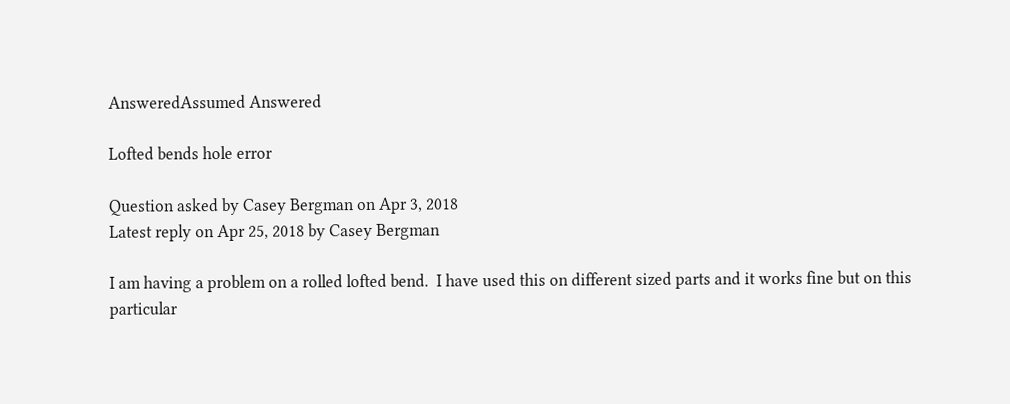AnsweredAssumed Answered

Lofted bends hole error

Question asked by Casey Bergman on Apr 3, 2018
Latest reply on Apr 25, 2018 by Casey Bergman

I am having a problem on a rolled lofted bend.  I have used this on different sized parts and it works fine but on this particular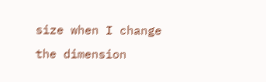size when I change the dimension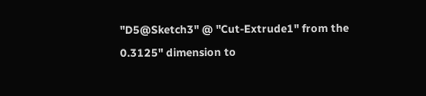"D5@Sketch3" @ "Cut-Extrude1" from the 0.3125" dimension to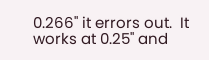0.266" it errors out.  It works at 0.25" and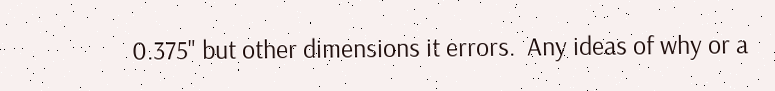0.375" but other dimensions it errors.  Any ideas of why or a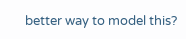better way to model this?